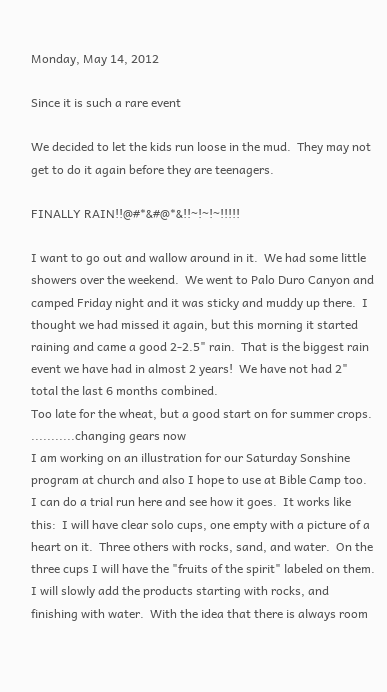Monday, May 14, 2012

Since it is such a rare event

We decided to let the kids run loose in the mud.  They may not get to do it again before they are teenagers.

FINALLY RAIN!!@#*&#@*&!!~!~!~!!!!!

I want to go out and wallow around in it.  We had some little showers over the weekend.  We went to Palo Duro Canyon and camped Friday night and it was sticky and muddy up there.  I thought we had missed it again, but this morning it started raining and came a good 2-2.5" rain.  That is the biggest rain event we have had in almost 2 years!  We have not had 2" total the last 6 months combined.
Too late for the wheat, but a good start on for summer crops.
...........changing gears now
I am working on an illustration for our Saturday Sonshine program at church and also I hope to use at Bible Camp too.  I can do a trial run here and see how it goes.  It works like this:  I will have clear solo cups, one empty with a picture of a heart on it.  Three others with rocks, sand, and water.  On the three cups I will have the "fruits of the spirit" labeled on them.  I will slowly add the products starting with rocks, and finishing with water.  With the idea that there is always room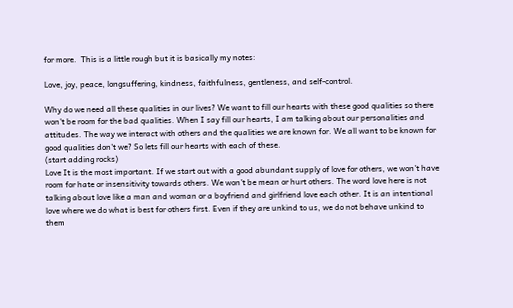for more.  This is a little rough but it is basically my notes:

Love, joy, peace, longsuffering, kindness, faithfulness, gentleness, and self-control.

Why do we need all these qualities in our lives? We want to fill our hearts with these good qualities so there won't be room for the bad qualities. When I say fill our hearts, I am talking about our personalities and attitudes. The way we interact with others and the qualities we are known for. We all want to be known for good qualities don't we? So lets fill our hearts with each of these.
(start adding rocks)
Love It is the most important. If we start out with a good abundant supply of love for others, we won't have room for hate or insensitivity towards others. We won't be mean or hurt others. The word love here is not talking about love like a man and woman or a boyfriend and girlfriend love each other. It is an intentional love where we do what is best for others first. Even if they are unkind to us, we do not behave unkind to them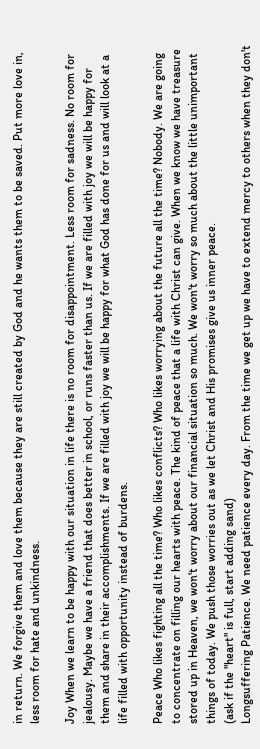in return. We forgive them and love them because they are still created by God and he wants them to be saved. Put more love in, less room for hate and unkindness.

Joy When we learn to be happy with our situation in life there is no room for disappointment. Less room for sadness. No room for jealousy. Maybe we have a friend that does better in school, or runs faster than us. If we are filled with joy we will be happy for them and share in their accomplishments. If we are filled with joy we will be happy for what God has done for us and will look at a life filled with opportunity instead of burdens.

Peace Who likes fighting all the time? Who likes conflicts? Who likes worrying about the future all the time? Nobody. We are going to concentrate on filling our hearts with peace. The kind of peace that a life with Christ can give. When we know we have treasure stored up in Heaven, we won't worry about our financial situation so much. We won't worry so much about the little unimportant things of today. We push those worries out as we let Christ and His promises give us inner peace.
(ask if the "heart" is full, start adding sand)
Longsuffering Patience. We need patience every day. From the time we get up we have to extend mercy to others when they don't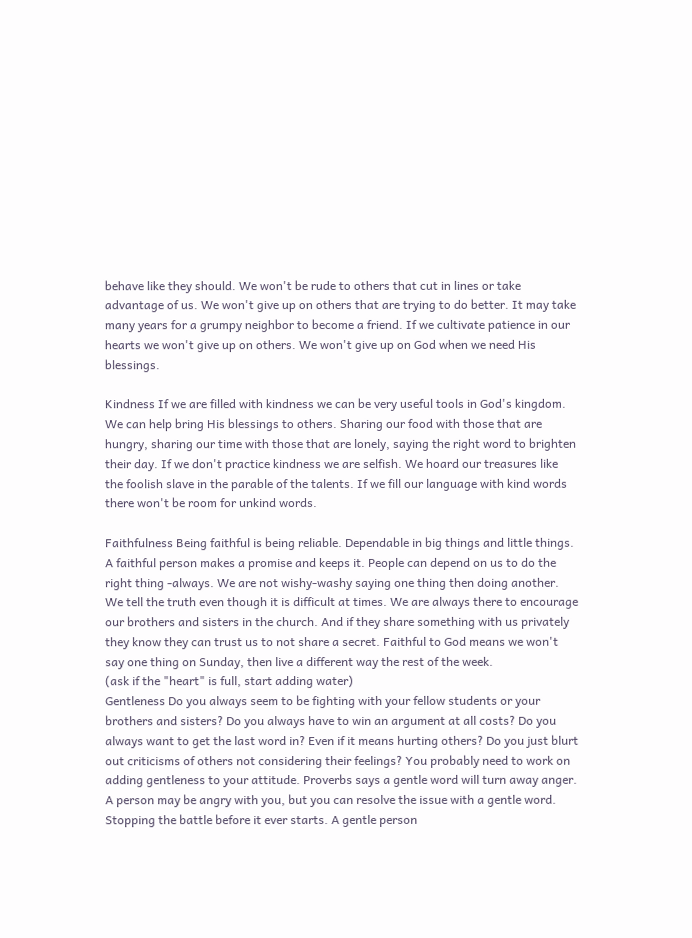behave like they should. We won't be rude to others that cut in lines or take advantage of us. We won't give up on others that are trying to do better. It may take many years for a grumpy neighbor to become a friend. If we cultivate patience in our hearts we won't give up on others. We won't give up on God when we need His blessings.

Kindness If we are filled with kindness we can be very useful tools in God's kingdom. We can help bring His blessings to others. Sharing our food with those that are hungry, sharing our time with those that are lonely, saying the right word to brighten their day. If we don't practice kindness we are selfish. We hoard our treasures like the foolish slave in the parable of the talents. If we fill our language with kind words there won't be room for unkind words.

Faithfulness Being faithful is being reliable. Dependable in big things and little things. A faithful person makes a promise and keeps it. People can depend on us to do the right thing -always. We are not wishy-washy saying one thing then doing another. We tell the truth even though it is difficult at times. We are always there to encourage our brothers and sisters in the church. And if they share something with us privately they know they can trust us to not share a secret. Faithful to God means we won't say one thing on Sunday, then live a different way the rest of the week.
(ask if the "heart" is full, start adding water)
Gentleness Do you always seem to be fighting with your fellow students or your brothers and sisters? Do you always have to win an argument at all costs? Do you always want to get the last word in? Even if it means hurting others? Do you just blurt out criticisms of others not considering their feelings? You probably need to work on adding gentleness to your attitude. Proverbs says a gentle word will turn away anger. A person may be angry with you, but you can resolve the issue with a gentle word. Stopping the battle before it ever starts. A gentle person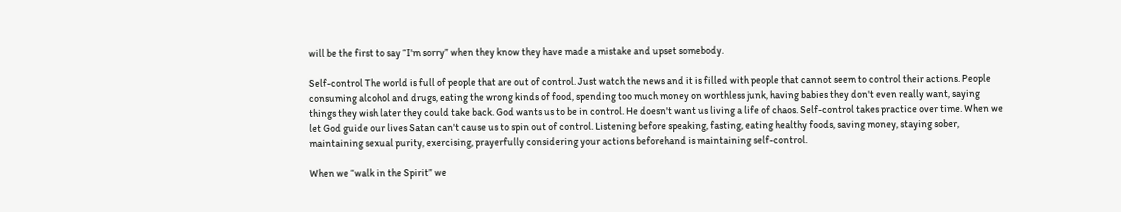will be the first to say “I'm sorry” when they know they have made a mistake and upset somebody.

Self-control The world is full of people that are out of control. Just watch the news and it is filled with people that cannot seem to control their actions. People consuming alcohol and drugs, eating the wrong kinds of food, spending too much money on worthless junk, having babies they don't even really want, saying things they wish later they could take back. God wants us to be in control. He doesn't want us living a life of chaos. Self-control takes practice over time. When we let God guide our lives Satan can't cause us to spin out of control. Listening before speaking, fasting, eating healthy foods, saving money, staying sober, maintaining sexual purity, exercising, prayerfully considering your actions beforehand is maintaining self-control.

When we “walk in the Spirit” we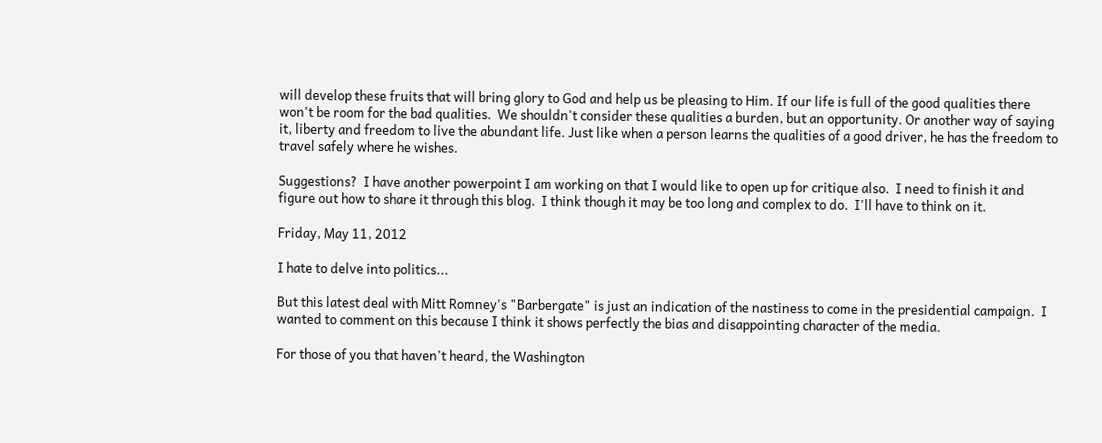will develop these fruits that will bring glory to God and help us be pleasing to Him. If our life is full of the good qualities there won't be room for the bad qualities.  We shouldn't consider these qualities a burden, but an opportunity. Or another way of saying it, liberty and freedom to live the abundant life. Just like when a person learns the qualities of a good driver, he has the freedom to travel safely where he wishes.

Suggestions?  I have another powerpoint I am working on that I would like to open up for critique also.  I need to finish it and figure out how to share it through this blog.  I think though it may be too long and complex to do.  I'll have to think on it.

Friday, May 11, 2012

I hate to delve into politics...

But this latest deal with Mitt Romney's "Barbergate" is just an indication of the nastiness to come in the presidential campaign.  I wanted to comment on this because I think it shows perfectly the bias and disappointing character of the media.

For those of you that haven't heard, the Washington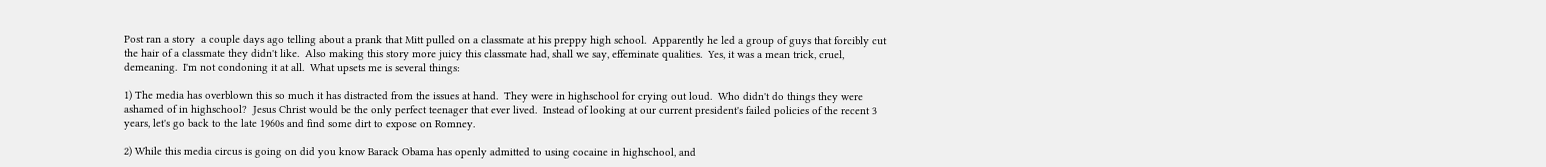Post ran a story  a couple days ago telling about a prank that Mitt pulled on a classmate at his preppy high school.  Apparently he led a group of guys that forcibly cut the hair of a classmate they didn't like.  Also making this story more juicy this classmate had, shall we say, effeminate qualities.  Yes, it was a mean trick, cruel, demeaning.  I'm not condoning it at all.  What upsets me is several things:

1) The media has overblown this so much it has distracted from the issues at hand.  They were in highschool for crying out loud.  Who didn't do things they were ashamed of in highschool?  Jesus Christ would be the only perfect teenager that ever lived.  Instead of looking at our current president's failed policies of the recent 3 years, let's go back to the late 1960s and find some dirt to expose on Romney.

2) While this media circus is going on did you know Barack Obama has openly admitted to using cocaine in highschool, and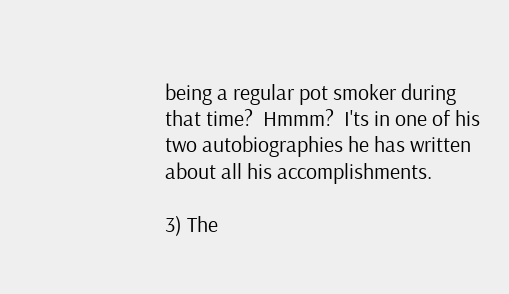being a regular pot smoker during that time?  Hmmm?  I'ts in one of his two autobiographies he has written about all his accomplishments.

3) The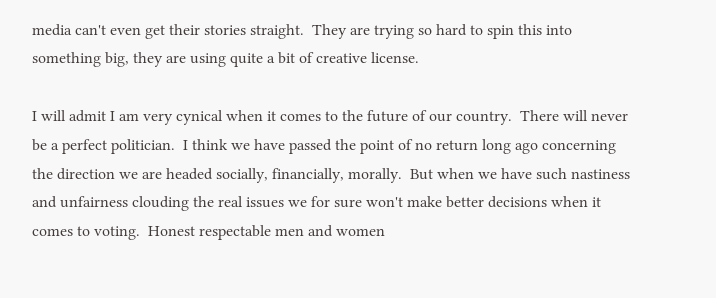media can't even get their stories straight.  They are trying so hard to spin this into something big, they are using quite a bit of creative license.

I will admit I am very cynical when it comes to the future of our country.  There will never be a perfect politician.  I think we have passed the point of no return long ago concerning the direction we are headed socially, financially, morally.  But when we have such nastiness and unfairness clouding the real issues we for sure won't make better decisions when it comes to voting.  Honest respectable men and women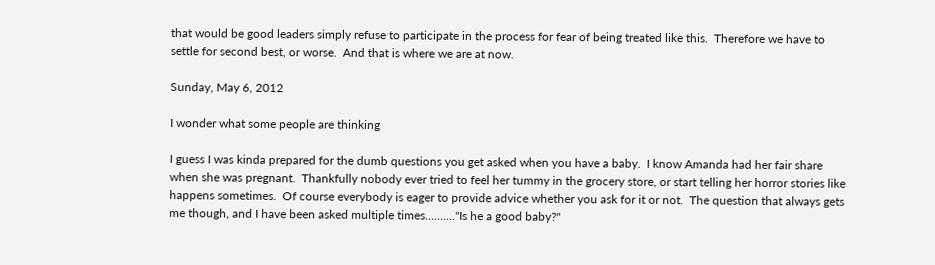that would be good leaders simply refuse to participate in the process for fear of being treated like this.  Therefore we have to settle for second best, or worse.  And that is where we are at now.

Sunday, May 6, 2012

I wonder what some people are thinking

I guess I was kinda prepared for the dumb questions you get asked when you have a baby.  I know Amanda had her fair share when she was pregnant.  Thankfully nobody ever tried to feel her tummy in the grocery store, or start telling her horror stories like happens sometimes.  Of course everybody is eager to provide advice whether you ask for it or not.  The question that always gets me though, and I have been asked multiple times.........."Is he a good baby?"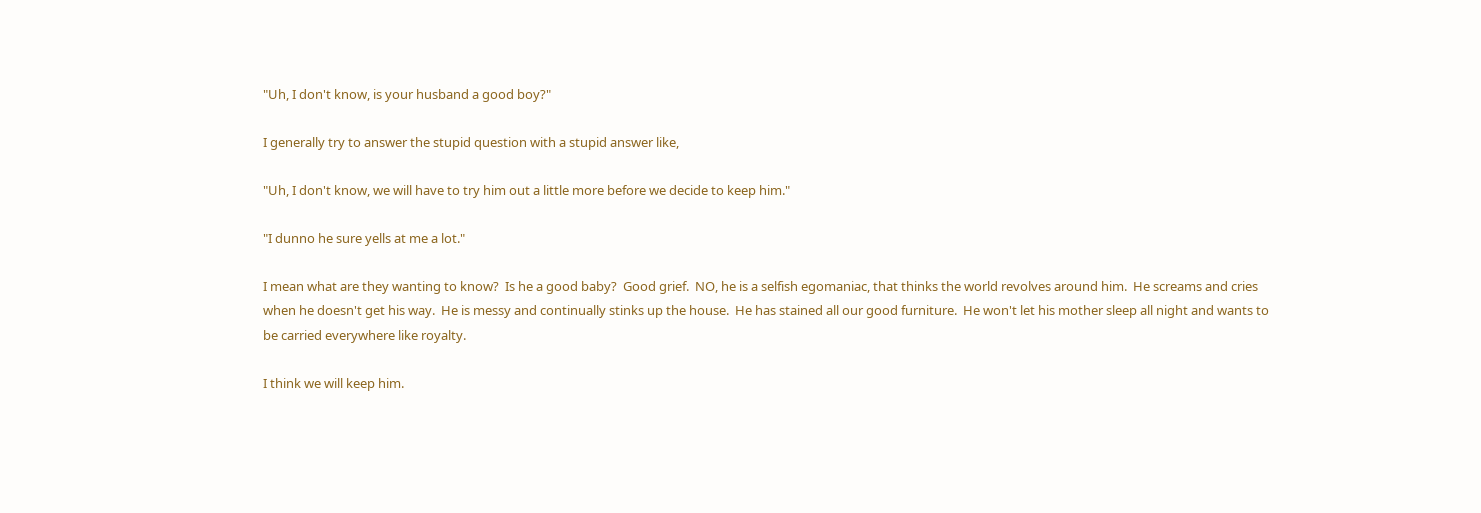"Uh, I don't know, is your husband a good boy?"

I generally try to answer the stupid question with a stupid answer like,

"Uh, I don't know, we will have to try him out a little more before we decide to keep him."

"I dunno he sure yells at me a lot."

I mean what are they wanting to know?  Is he a good baby?  Good grief.  NO, he is a selfish egomaniac, that thinks the world revolves around him.  He screams and cries when he doesn't get his way.  He is messy and continually stinks up the house.  He has stained all our good furniture.  He won't let his mother sleep all night and wants to be carried everywhere like royalty.

I think we will keep him.